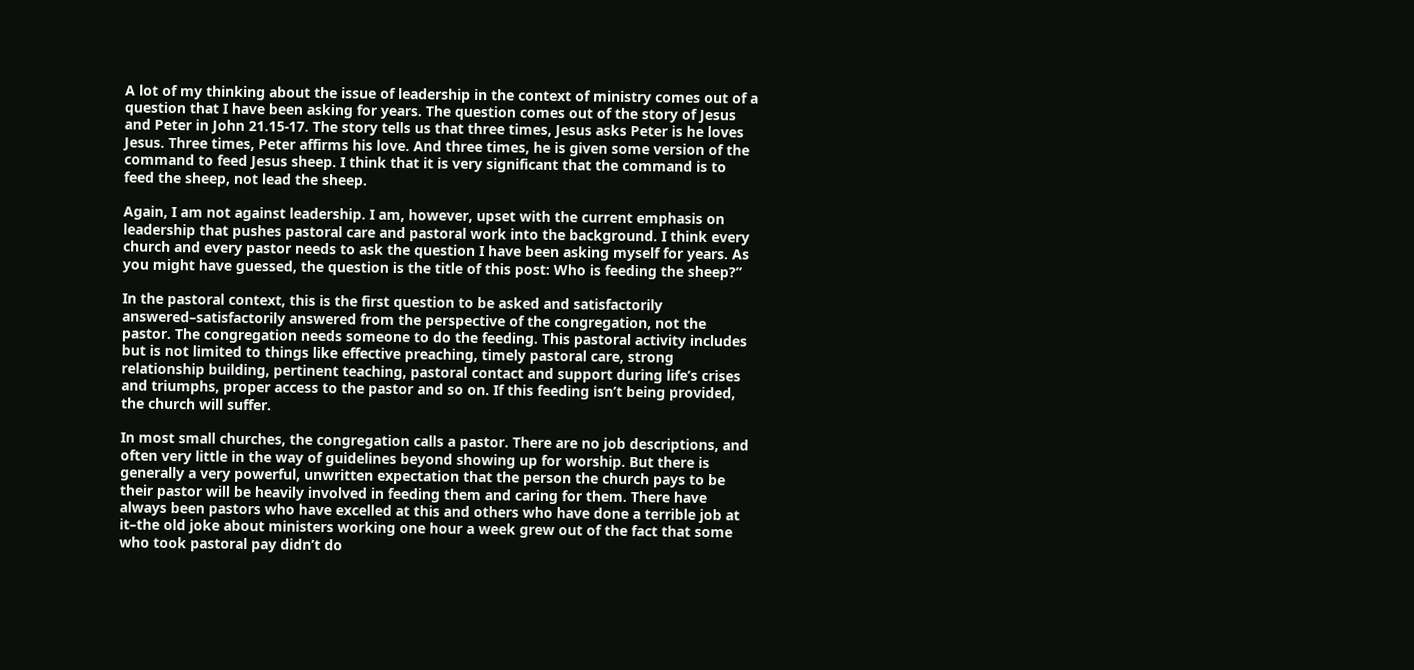A lot of my thinking about the issue of leadership in the context of ministry comes out of a question that I have been asking for years. The question comes out of the story of Jesus and Peter in John 21.15-17. The story tells us that three times, Jesus asks Peter is he loves Jesus. Three times, Peter affirms his love. And three times, he is given some version of the command to feed Jesus sheep. I think that it is very significant that the command is to feed the sheep, not lead the sheep.

Again, I am not against leadership. I am, however, upset with the current emphasis on leadership that pushes pastoral care and pastoral work into the background. I think every church and every pastor needs to ask the question I have been asking myself for years. As you might have guessed, the question is the title of this post: Who is feeding the sheep?”

In the pastoral context, this is the first question to be asked and satisfactorily answered–satisfactorily answered from the perspective of the congregation, not the pastor. The congregation needs someone to do the feeding. This pastoral activity includes but is not limited to things like effective preaching, timely pastoral care, strong relationship building, pertinent teaching, pastoral contact and support during life’s crises and triumphs, proper access to the pastor and so on. If this feeding isn’t being provided, the church will suffer.

In most small churches, the congregation calls a pastor. There are no job descriptions, and often very little in the way of guidelines beyond showing up for worship. But there is generally a very powerful, unwritten expectation that the person the church pays to be their pastor will be heavily involved in feeding them and caring for them. There have always been pastors who have excelled at this and others who have done a terrible job at it–the old joke about ministers working one hour a week grew out of the fact that some who took pastoral pay didn’t do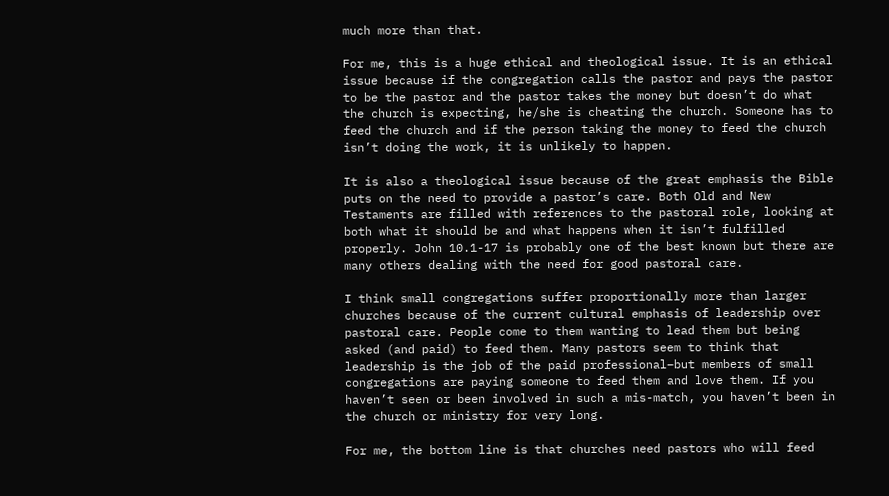much more than that.

For me, this is a huge ethical and theological issue. It is an ethical issue because if the congregation calls the pastor and pays the pastor to be the pastor and the pastor takes the money but doesn’t do what the church is expecting, he/she is cheating the church. Someone has to feed the church and if the person taking the money to feed the church isn’t doing the work, it is unlikely to happen.

It is also a theological issue because of the great emphasis the Bible puts on the need to provide a pastor’s care. Both Old and New Testaments are filled with references to the pastoral role, looking at both what it should be and what happens when it isn’t fulfilled properly. John 10.1-17 is probably one of the best known but there are many others dealing with the need for good pastoral care.

I think small congregations suffer proportionally more than larger churches because of the current cultural emphasis of leadership over pastoral care. People come to them wanting to lead them but being asked (and paid) to feed them. Many pastors seem to think that leadership is the job of the paid professional–but members of small congregations are paying someone to feed them and love them. If you haven’t seen or been involved in such a mis-match, you haven’t been in the church or ministry for very long.

For me, the bottom line is that churches need pastors who will feed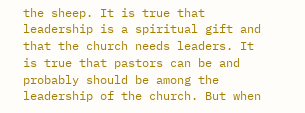the sheep. It is true that leadership is a spiritual gift and that the church needs leaders. It is true that pastors can be and probably should be among the leadership of the church. But when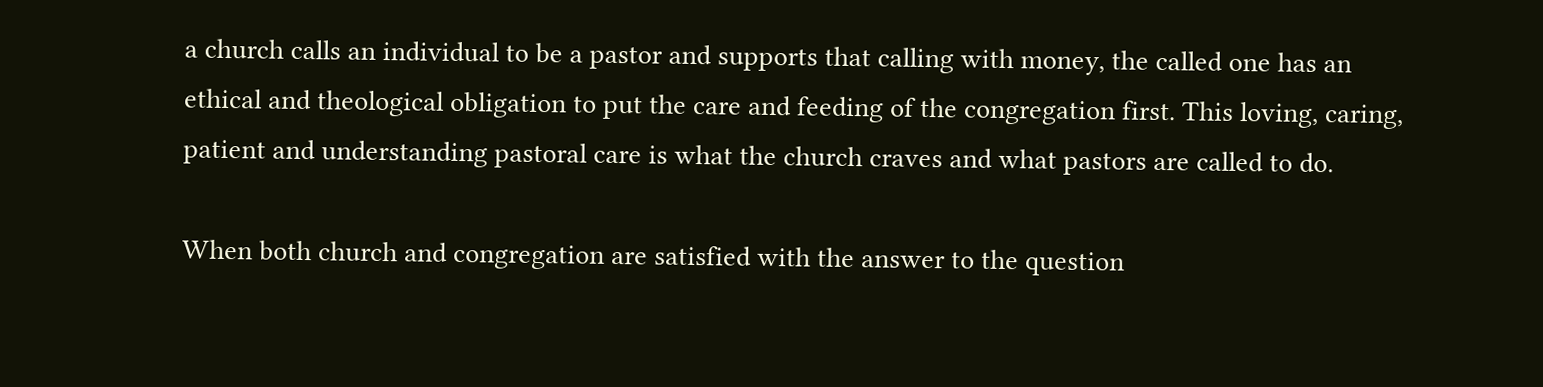a church calls an individual to be a pastor and supports that calling with money, the called one has an ethical and theological obligation to put the care and feeding of the congregation first. This loving, caring, patient and understanding pastoral care is what the church craves and what pastors are called to do.

When both church and congregation are satisfied with the answer to the question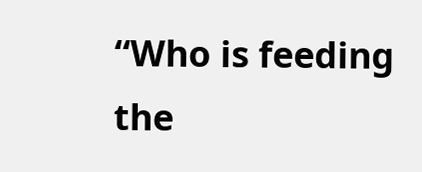“Who is feeding the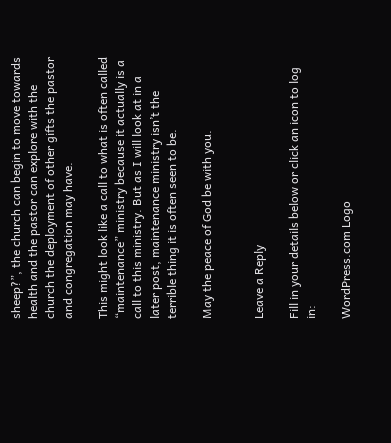sheep?”, the church can begin to move towards health and the pastor can explore with the church the deployment of other gifts the pastor and congregation may have.

This might look like a call to what is often called “maintenance” ministry because it actually is a call to this ministry. But as I will look at in a later post, maintenance ministry isn’t the terrible thing it is often seen to be.

May the peace of God be with you.


Leave a Reply

Fill in your details below or click an icon to log in:

WordPress.com Logo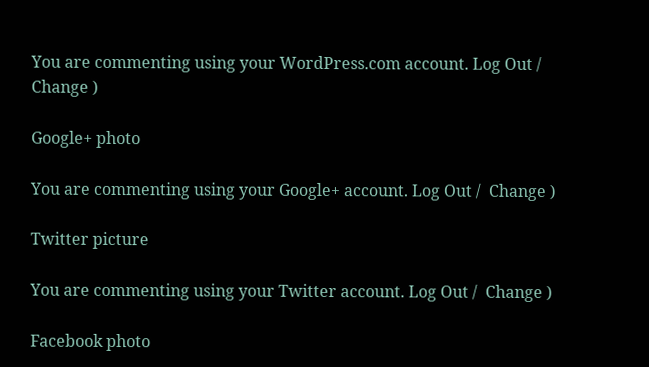You are commenting using your WordPress.com account. Log Out /  Change )

Google+ photo

You are commenting using your Google+ account. Log Out /  Change )

Twitter picture

You are commenting using your Twitter account. Log Out /  Change )

Facebook photo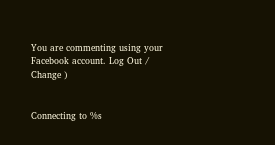You are commenting using your Facebook account. Log Out /  Change )


Connecting to %s